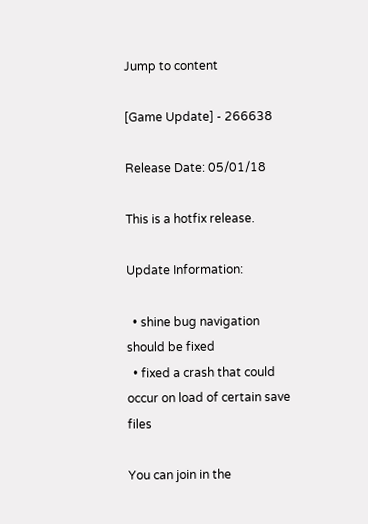Jump to content

[Game Update] - 266638

Release Date: 05/01/18

This is a hotfix release.

Update Information:

  • shine bug navigation should be fixed
  • fixed a crash that could occur on load of certain save files

You can join in the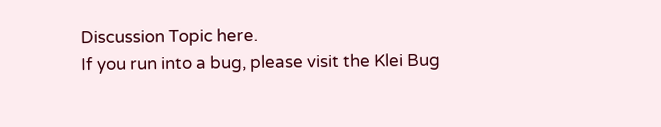Discussion Topic here.
If you run into a bug, please visit the Klei Bug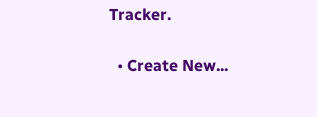Tracker.

  • Create New...